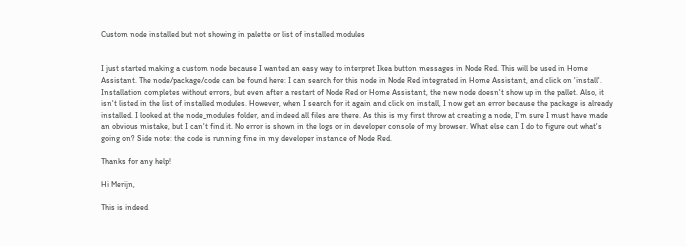Custom node installed but not showing in palette or list of installed modules


I just started making a custom node because I wanted an easy way to interpret Ikea button messages in Node Red. This will be used in Home Assistant. The node/package/code can be found here: I can search for this node in Node Red integrated in Home Assistant, and click on 'install'. Installation completes without errors, but even after a restart of Node Red or Home Assistant, the new node doesn't show up in the pallet. Also, it isn't listed in the list of installed modules. However, when I search for it again and click on install, I now get an error because the package is already installed. I looked at the node_modules folder, and indeed all files are there. As this is my first throw at creating a node, I'm sure I must have made an obvious mistake, but I can't find it. No error is shown in the logs or in developer console of my browser. What else can I do to figure out what's going on? Side note: the code is running fine in my developer instance of Node Red.

Thanks for any help!

Hi Merijn,

This is indeed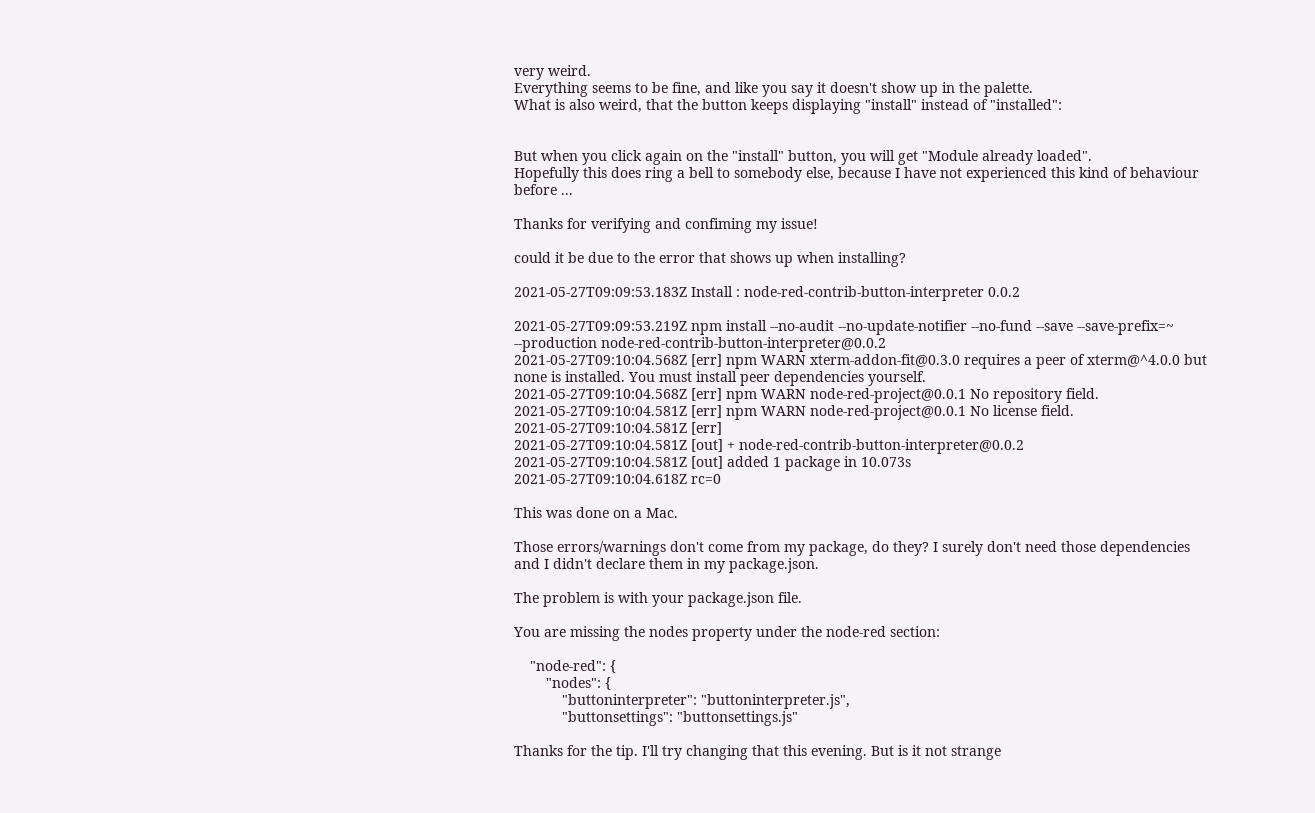very weird.
Everything seems to be fine, and like you say it doesn't show up in the palette.
What is also weird, that the button keeps displaying "install" instead of "installed":


But when you click again on the "install" button, you will get "Module already loaded".
Hopefully this does ring a bell to somebody else, because I have not experienced this kind of behaviour before ...

Thanks for verifying and confiming my issue!

could it be due to the error that shows up when installing?

2021-05-27T09:09:53.183Z Install : node-red-contrib-button-interpreter 0.0.2

2021-05-27T09:09:53.219Z npm install --no-audit --no-update-notifier --no-fund --save --save-prefix=~ --production node-red-contrib-button-interpreter@0.0.2
2021-05-27T09:10:04.568Z [err] npm WARN xterm-addon-fit@0.3.0 requires a peer of xterm@^4.0.0 but none is installed. You must install peer dependencies yourself.
2021-05-27T09:10:04.568Z [err] npm WARN node-red-project@0.0.1 No repository field.
2021-05-27T09:10:04.581Z [err] npm WARN node-red-project@0.0.1 No license field.
2021-05-27T09:10:04.581Z [err]
2021-05-27T09:10:04.581Z [out] + node-red-contrib-button-interpreter@0.0.2
2021-05-27T09:10:04.581Z [out] added 1 package in 10.073s
2021-05-27T09:10:04.618Z rc=0

This was done on a Mac.

Those errors/warnings don't come from my package, do they? I surely don't need those dependencies and I didn't declare them in my package.json.

The problem is with your package.json file.

You are missing the nodes property under the node-red section:

    "node-red": {
        "nodes": {
            "buttoninterpreter": "buttoninterpreter.js",
            "buttonsettings": "buttonsettings.js"

Thanks for the tip. I'll try changing that this evening. But is it not strange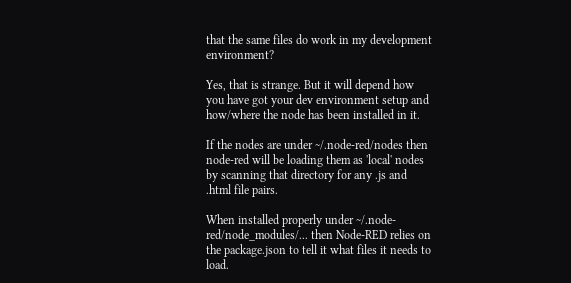that the same files do work in my development environment?

Yes, that is strange. But it will depend how you have got your dev environment setup and how/where the node has been installed in it.

If the nodes are under ~/.node-red/nodes then node-red will be loading them as 'local' nodes by scanning that directory for any .js and .html file pairs.

When installed properly under ~/.node-red/node_modules/... then Node-RED relies on the package.json to tell it what files it needs to load.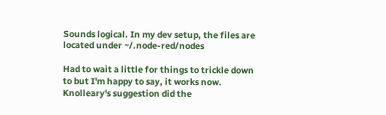Sounds logical. In my dev setup, the files are located under ~/.node-red/nodes

Had to wait a little for things to trickle down to but I'm happy to say, it works now. Knolleary's suggestion did the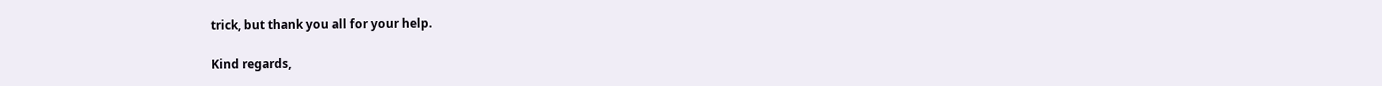trick, but thank you all for your help.

Kind regards,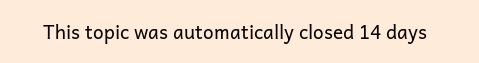This topic was automatically closed 14 days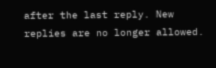after the last reply. New replies are no longer allowed.